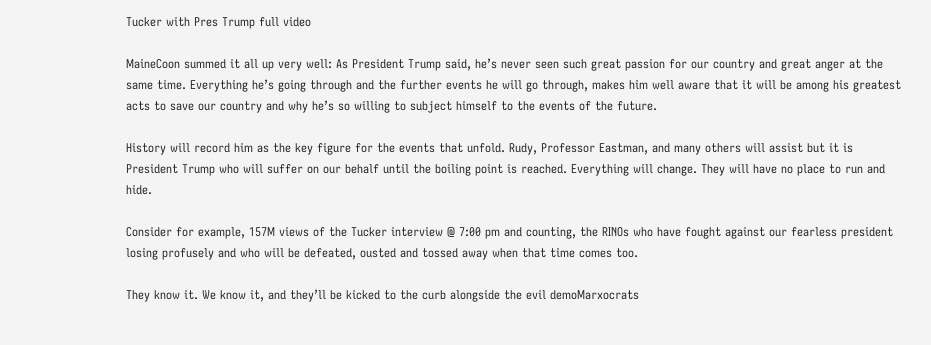Tucker with Pres Trump full video

MaineCoon summed it all up very well: As President Trump said, he’s never seen such great passion for our country and great anger at the same time. Everything he’s going through and the further events he will go through, makes him well aware that it will be among his greatest acts to save our country and why he’s so willing to subject himself to the events of the future.

History will record him as the key figure for the events that unfold. Rudy, Professor Eastman, and many others will assist but it is President Trump who will suffer on our behalf until the boiling point is reached. Everything will change. They will have no place to run and hide.

Consider for example, 157M views of the Tucker interview @ 7:00 pm and counting, the RINOs who have fought against our fearless president losing profusely and who will be defeated, ousted and tossed away when that time comes too.

They know it. We know it, and they’ll be kicked to the curb alongside the evil demoMarxocrats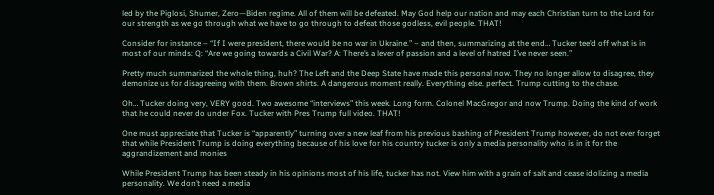led by the Piglosi, Shumer, Zero—Biden regime. All of them will be defeated. May God help our nation and may each Christian turn to the Lord for our strength as we go through what we have to go through to defeat those godless, evil people. THAT!

Consider for instance – “If I were president, there would be no war in Ukraine.” – and then, summarizing at the end… Tucker tee’d off what is in most of our minds: Q: “Are we going towards a Civil War? A: There’s a lever of passion and a level of hatred I’ve never seen.”

Pretty much summarized the whole thing, huh? The Left and the Deep State have made this personal now. They no longer allow to disagree, they demonize us for disagreeing with them. Brown shirts. A dangerous moment really. Everything else. perfect. Trump cutting to the chase.

Oh… Tucker doing very, VERY good. Two awesome “interviews” this week. Long form. Colonel MacGregor and now Trump. Doing the kind of work that he could never do under Fox. Tucker with Pres Trump full video. THAT!

One must appreciate that Tucker is “apparently” turning over a new leaf from his previous bashing of President Trump however, do not ever forget that while President Trump is doing everything because of his love for his country tucker is only a media personality who is in it for the aggrandizement and monies

While President Trump has been steady in his opinions most of his life, tucker has not. View him with a grain of salt and cease idolizing a media personality. We don’t need a media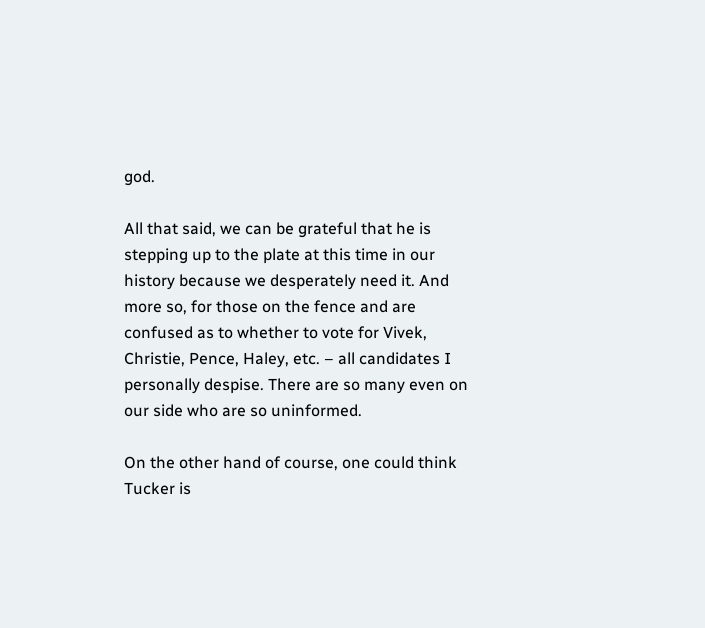god.

All that said, we can be grateful that he is stepping up to the plate at this time in our history because we desperately need it. And more so, for those on the fence and are confused as to whether to vote for Vivek, Christie, Pence, Haley, etc. – all candidates I personally despise. There are so many even on our side who are so uninformed.

On the other hand of course, one could think Tucker is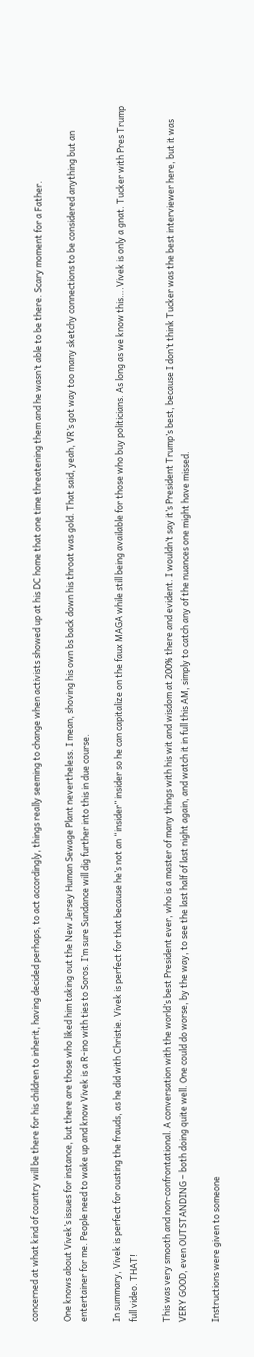concerned at what kind of country will be there for his children to inherit, having decided perhaps, to act accordingly, things really seeming to change when activists showed up at his DC home that one time threatening them and he wasn’t able to be there. Scary moment for a Father.

One knows about Vivek’s issues for instance, but there are those who liked him taking out the New Jersey Human Sewage Plant nevertheless. I mean, shoving his own bs back down his throat was gold. That said, yeah, VR’s got way too many sketchy connections to be considered anything but an entertainer for me. People need to wake up and know Vivek is a R-ino with ties to Soros. I’m sure Sundance will dig further into this in due course.

In summary, Vivek is perfect for ousting the frauds, as he did with Christie. Vivek is perfect for that because he’s not an “insider” insider so he can capitalize on the faux MAGA while still being available for those who buy politicians. As long as we know this….Vivek is only a gnat. Tucker with Pres Trump full video. THAT!

This was very smooth and non-confrontational. A conversation with the world’s best President ever, who is a master of many things with his wit and wisdom at 200% there and evident. I wouldn’t say it’s President Trump’s best, because I don’t think Tucker was the best interviewer here, but it was VERY GOOD, even OUTSTANDING – both doing quite well. One could do worse, by the way, to see the last half of last night again, and watch it in full this AM, simply to catch any of the nuances one might have missed.

Instructions were given to someone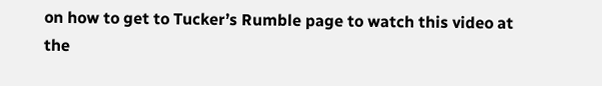on how to get to Tucker’s Rumble page to watch this video at the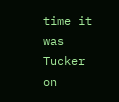time it was Tucker on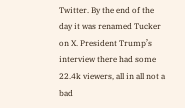Twitter. By the end of the day it was renamed Tucker on X. President Trump’s interview there had some 22.4k viewers, all in all not a bad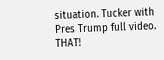situation. Tucker with Pres Trump full video. THAT!